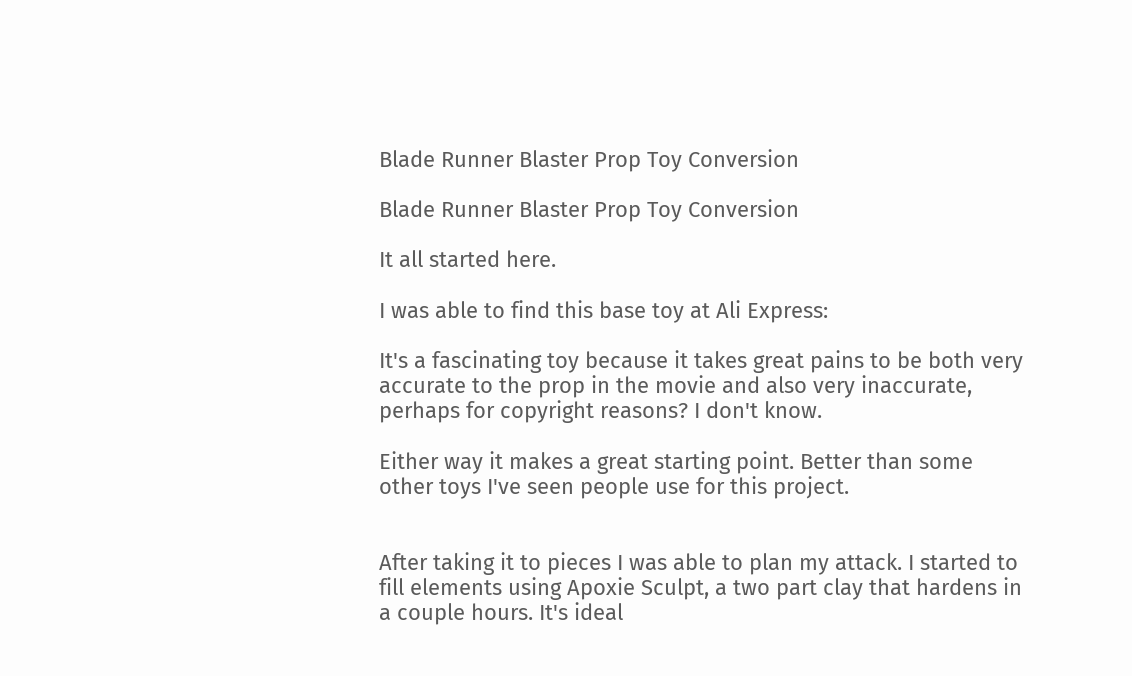Blade Runner Blaster Prop Toy Conversion

Blade Runner Blaster Prop Toy Conversion

It all started here.

I was able to find this base toy at Ali Express:

It's a fascinating toy because it takes great pains to be both very accurate to the prop in the movie and also very inaccurate, perhaps for copyright reasons? I don't know.

Either way it makes a great starting point. Better than some other toys I've seen people use for this project.


After taking it to pieces I was able to plan my attack. I started to fill elements using Apoxie Sculpt, a two part clay that hardens in a couple hours. It's ideal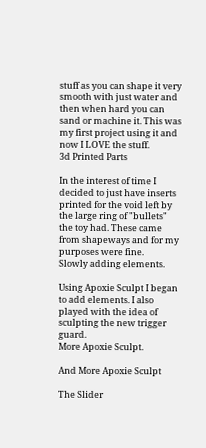stuff as you can shape it very smooth with just water and then when hard you can sand or machine it. This was my first project using it and now I LOVE the stuff.
3d Printed Parts

In the interest of time I decided to just have inserts printed for the void left by the large ring of "bullets" the toy had. These came from shapeways and for my purposes were fine.
Slowly adding elements.

Using Apoxie Sculpt I began to add elements. I also played with the idea of sculpting the new trigger guard.
More Apoxie Sculpt.

And More Apoxie Sculpt

The Slider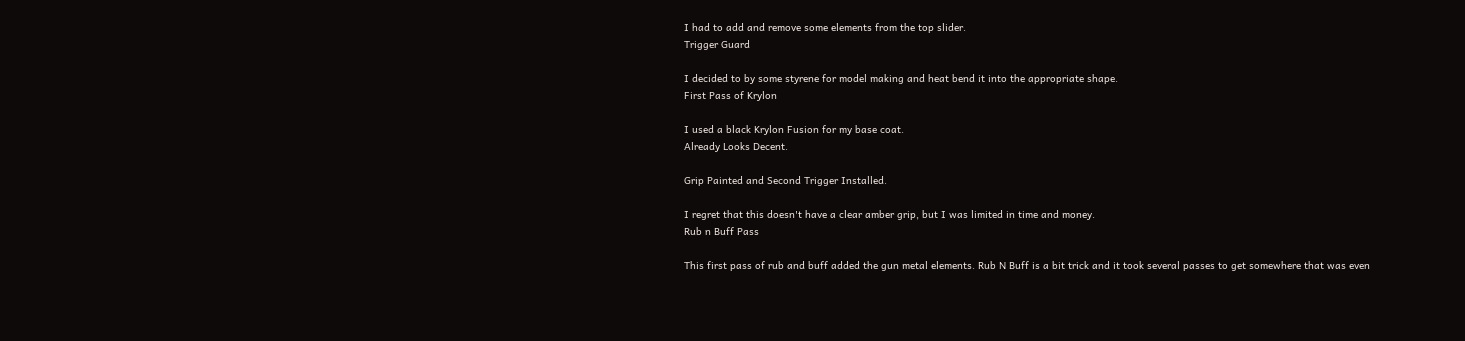I had to add and remove some elements from the top slider.
Trigger Guard

I decided to by some styrene for model making and heat bend it into the appropriate shape.
First Pass of Krylon

I used a black Krylon Fusion for my base coat.
Already Looks Decent.

Grip Painted and Second Trigger Installed.

I regret that this doesn't have a clear amber grip, but I was limited in time and money.
Rub n Buff Pass

This first pass of rub and buff added the gun metal elements. Rub N Buff is a bit trick and it took several passes to get somewhere that was even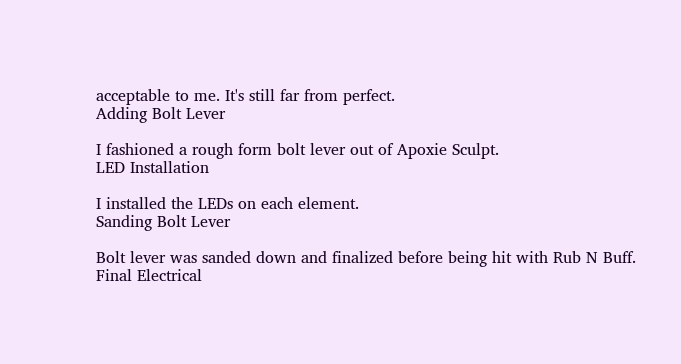acceptable to me. It's still far from perfect.
Adding Bolt Lever

I fashioned a rough form bolt lever out of Apoxie Sculpt.
LED Installation

I installed the LEDs on each element.
Sanding Bolt Lever

Bolt lever was sanded down and finalized before being hit with Rub N Buff.
Final Electrical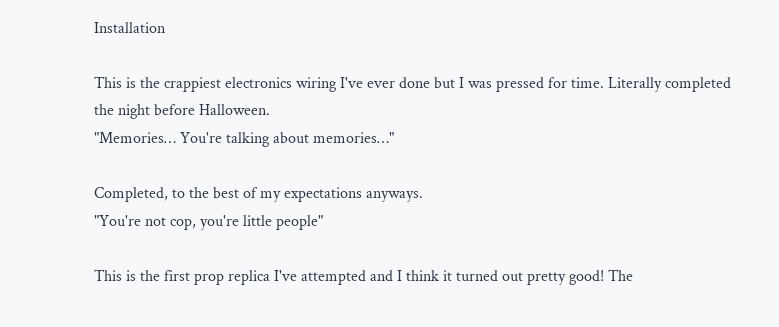Installation

This is the crappiest electronics wiring I've ever done but I was pressed for time. Literally completed the night before Halloween.
"Memories… You're talking about memories…"

Completed, to the best of my expectations anyways.
"You're not cop, you're little people"

This is the first prop replica I've attempted and I think it turned out pretty good! The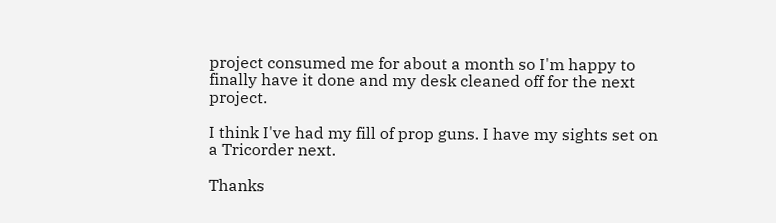project consumed me for about a month so I'm happy to finally have it done and my desk cleaned off for the next project.

I think I've had my fill of prop guns. I have my sights set on a Tricorder next.

Thanks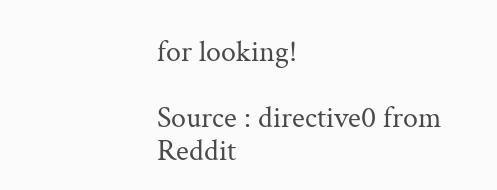for looking!

Source : directive0 from Reddit